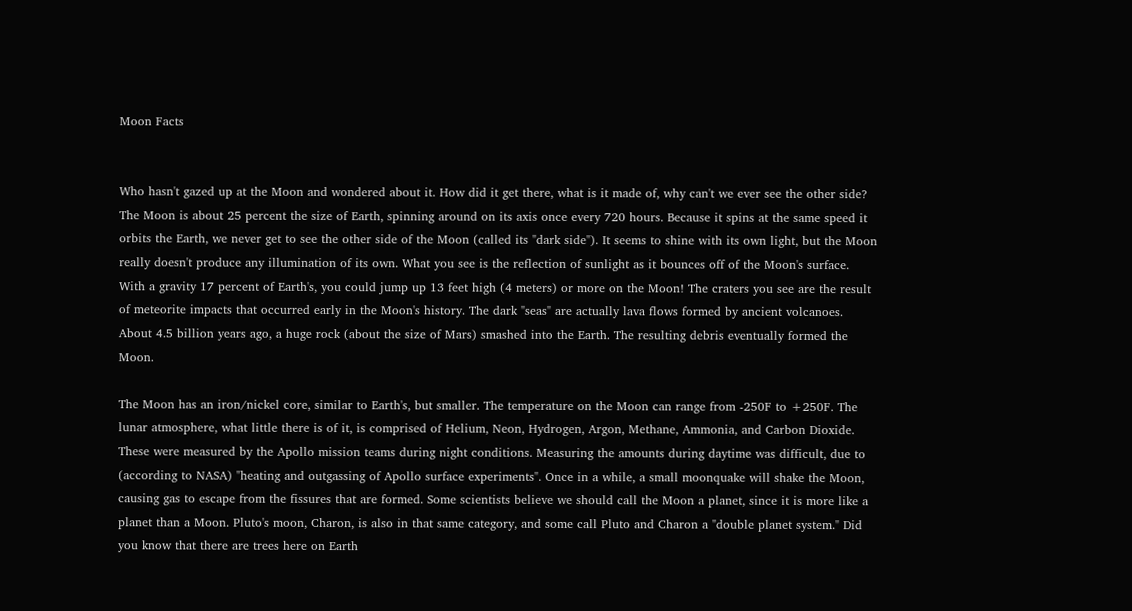Moon Facts


Who hasn't gazed up at the Moon and wondered about it. How did it get there, what is it made of, why can't we ever see the other side? The Moon is about 25 percent the size of Earth, spinning around on its axis once every 720 hours. Because it spins at the same speed it orbits the Earth, we never get to see the other side of the Moon (called its "dark side"). It seems to shine with its own light, but the Moon really doesn't produce any illumination of its own. What you see is the reflection of sunlight as it bounces off of the Moon's surface. With a gravity 17 percent of Earth's, you could jump up 13 feet high (4 meters) or more on the Moon! The craters you see are the result of meteorite impacts that occurred early in the Moon's history. The dark "seas" are actually lava flows formed by ancient volcanoes. About 4.5 billion years ago, a huge rock (about the size of Mars) smashed into the Earth. The resulting debris eventually formed the Moon.

The Moon has an iron/nickel core, similar to Earth's, but smaller. The temperature on the Moon can range from -250F to +250F. The lunar atmosphere, what little there is of it, is comprised of Helium, Neon, Hydrogen, Argon, Methane, Ammonia, and Carbon Dioxide. These were measured by the Apollo mission teams during night conditions. Measuring the amounts during daytime was difficult, due to (according to NASA) "heating and outgassing of Apollo surface experiments". Once in a while, a small moonquake will shake the Moon, causing gas to escape from the fissures that are formed. Some scientists believe we should call the Moon a planet, since it is more like a planet than a Moon. Pluto's moon, Charon, is also in that same category, and some call Pluto and Charon a "double planet system." Did you know that there are trees here on Earth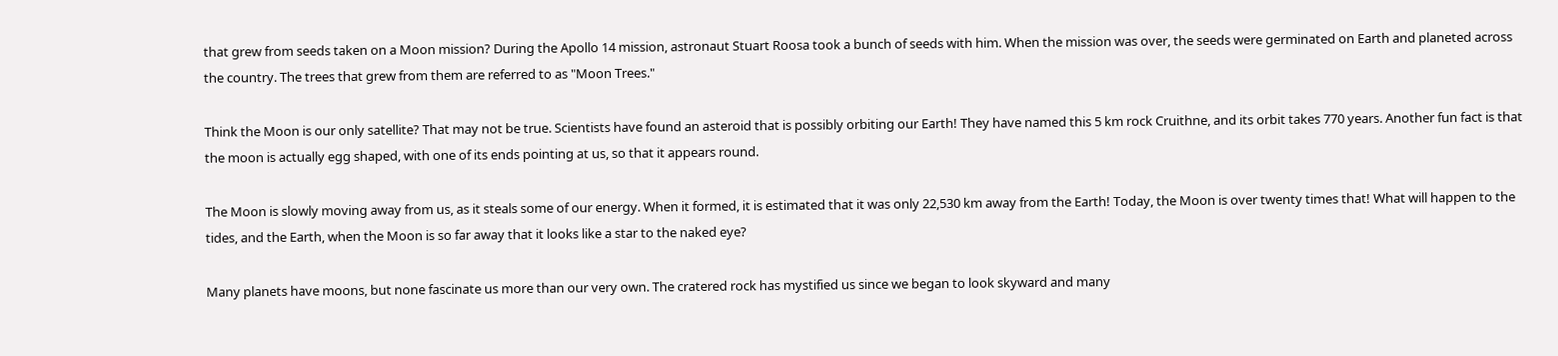that grew from seeds taken on a Moon mission? During the Apollo 14 mission, astronaut Stuart Roosa took a bunch of seeds with him. When the mission was over, the seeds were germinated on Earth and planeted across the country. The trees that grew from them are referred to as "Moon Trees."

Think the Moon is our only satellite? That may not be true. Scientists have found an asteroid that is possibly orbiting our Earth! They have named this 5 km rock Cruithne, and its orbit takes 770 years. Another fun fact is that the moon is actually egg shaped, with one of its ends pointing at us, so that it appears round.

The Moon is slowly moving away from us, as it steals some of our energy. When it formed, it is estimated that it was only 22,530 km away from the Earth! Today, the Moon is over twenty times that! What will happen to the tides, and the Earth, when the Moon is so far away that it looks like a star to the naked eye?

Many planets have moons, but none fascinate us more than our very own. The cratered rock has mystified us since we began to look skyward and many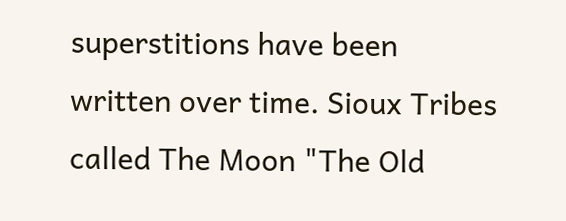superstitions have been written over time. Sioux Tribes called The Moon "The Old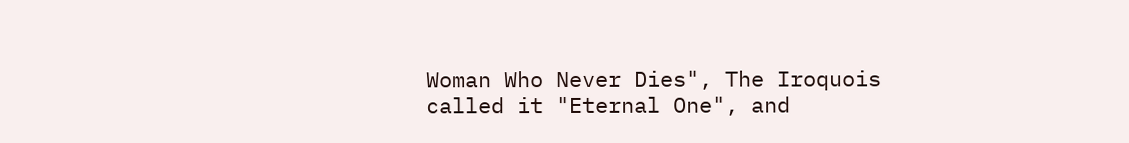Woman Who Never Dies", The Iroquois called it "Eternal One", and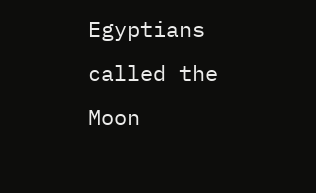Egyptians called the Moon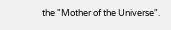the "Mother of the Universe".